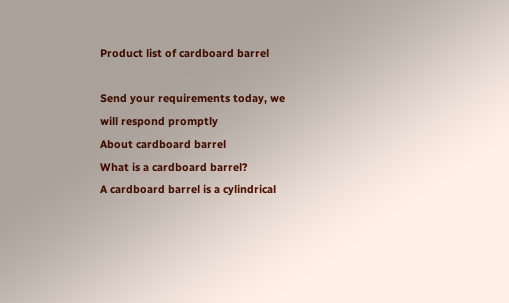Product list of cardboard barrel

Send your requirements today, we will respond promptly
About cardboard barrel
What is a cardboard barrel?
A cardboard barrel is a cylindrical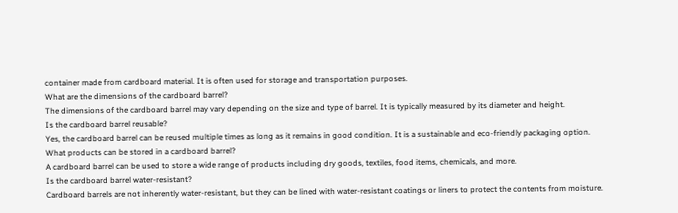container made from cardboard material. It is often used for storage and transportation purposes.
What are the dimensions of the cardboard barrel?
The dimensions of the cardboard barrel may vary depending on the size and type of barrel. It is typically measured by its diameter and height.
Is the cardboard barrel reusable?
Yes, the cardboard barrel can be reused multiple times as long as it remains in good condition. It is a sustainable and eco-friendly packaging option.
What products can be stored in a cardboard barrel?
A cardboard barrel can be used to store a wide range of products including dry goods, textiles, food items, chemicals, and more.
Is the cardboard barrel water-resistant?
Cardboard barrels are not inherently water-resistant, but they can be lined with water-resistant coatings or liners to protect the contents from moisture.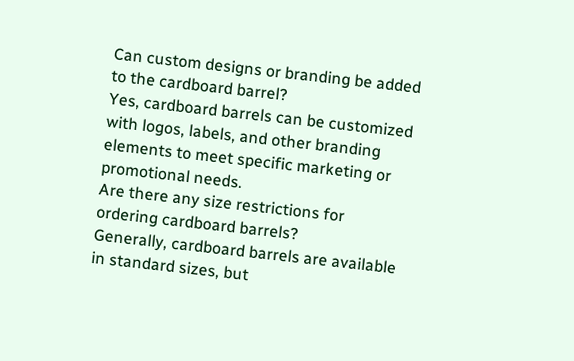Can custom designs or branding be added to the cardboard barrel?
Yes, cardboard barrels can be customized with logos, labels, and other branding elements to meet specific marketing or promotional needs.
Are there any size restrictions for ordering cardboard barrels?
Generally, cardboard barrels are available in standard sizes, but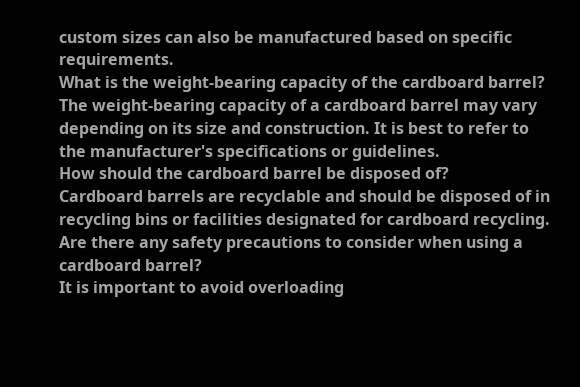custom sizes can also be manufactured based on specific requirements.
What is the weight-bearing capacity of the cardboard barrel?
The weight-bearing capacity of a cardboard barrel may vary depending on its size and construction. It is best to refer to the manufacturer's specifications or guidelines.
How should the cardboard barrel be disposed of?
Cardboard barrels are recyclable and should be disposed of in recycling bins or facilities designated for cardboard recycling.
Are there any safety precautions to consider when using a cardboard barrel?
It is important to avoid overloading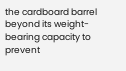the cardboard barrel beyond its weight-bearing capacity to prevent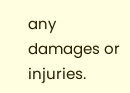any damages or injuries.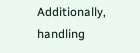Additionally, handling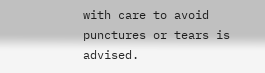with care to avoid punctures or tears is advised.